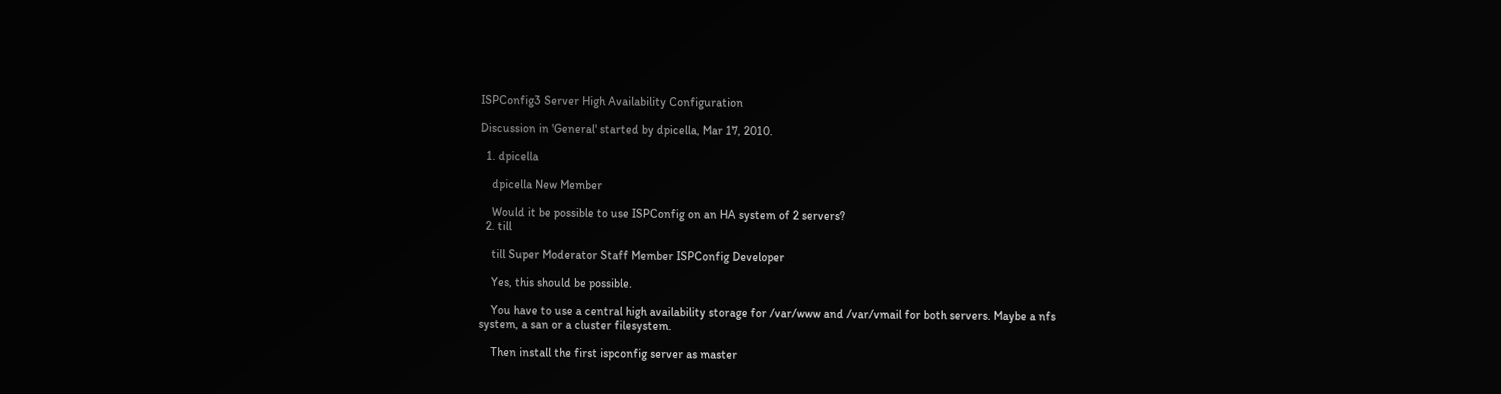ISPConfig3 Server High Availability Configuration

Discussion in 'General' started by dpicella, Mar 17, 2010.

  1. dpicella

    dpicella New Member

    Would it be possible to use ISPConfig on an HA system of 2 servers?
  2. till

    till Super Moderator Staff Member ISPConfig Developer

    Yes, this should be possible.

    You have to use a central high availability storage for /var/www and /var/vmail for both servers. Maybe a nfs system, a san or a cluster filesystem.

    Then install the first ispconfig server as master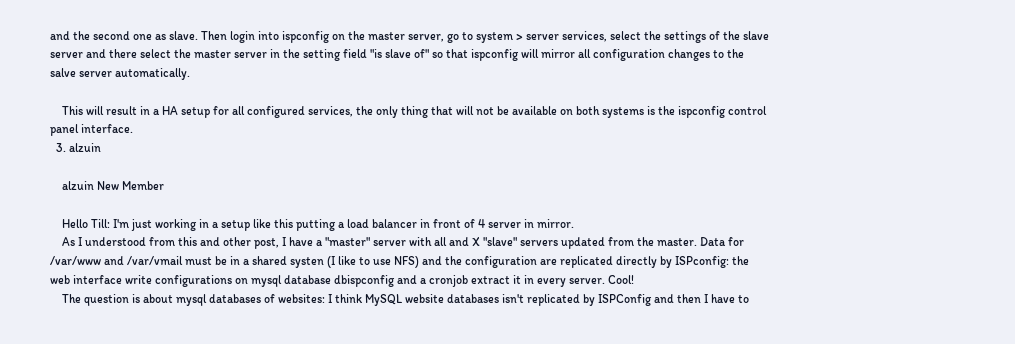and the second one as slave. Then login into ispconfig on the master server, go to system > server services, select the settings of the slave server and there select the master server in the setting field "is slave of" so that ispconfig will mirror all configuration changes to the salve server automatically.

    This will result in a HA setup for all configured services, the only thing that will not be available on both systems is the ispconfig control panel interface.
  3. alzuin

    alzuin New Member

    Hello Till: I'm just working in a setup like this putting a load balancer in front of 4 server in mirror.
    As I understood from this and other post, I have a "master" server with all and X "slave" servers updated from the master. Data for /var/www and /var/vmail must be in a shared systen (I like to use NFS) and the configuration are replicated directly by ISPconfig: the web interface write configurations on mysql database dbispconfig and a cronjob extract it in every server. Cool!
    The question is about mysql databases of websites: I think MySQL website databases isn't replicated by ISPConfig and then I have to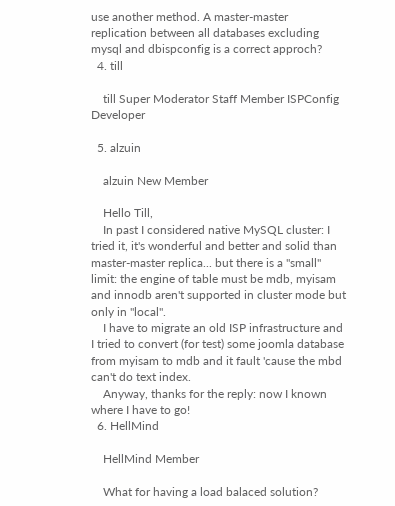use another method. A master-master replication between all databases excluding mysql and dbispconfig is a correct approch?
  4. till

    till Super Moderator Staff Member ISPConfig Developer

  5. alzuin

    alzuin New Member

    Hello Till,
    In past I considered native MySQL cluster: I tried it, it's wonderful and better and solid than master-master replica... but there is a "small" limit: the engine of table must be mdb, myisam and innodb aren't supported in cluster mode but only in "local".
    I have to migrate an old ISP infrastructure and I tried to convert (for test) some joomla database from myisam to mdb and it fault 'cause the mbd can't do text index.
    Anyway, thanks for the reply: now I known where I have to go!
  6. HellMind

    HellMind Member

    What for having a load balaced solution?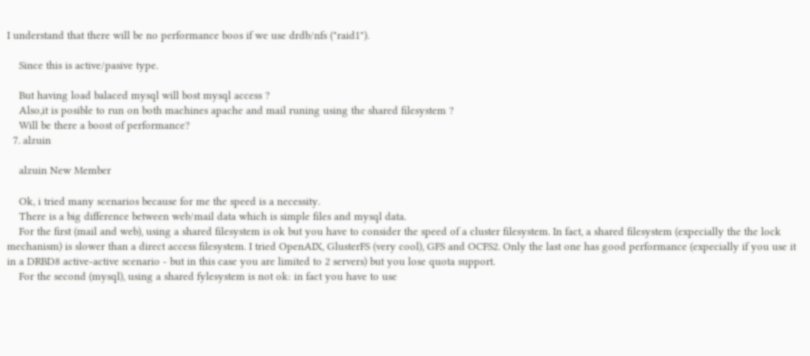I understand that there will be no performance boos if we use drdb/nfs ("raid1").

    Since this is active/pasive type.

    But having load balaced mysql will bost mysql access ?
    Also,it is posible to run on both machines apache and mail runing using the shared filesystem ?
    Will be there a boost of performance?
  7. alzuin

    alzuin New Member

    Ok, i tried many scenarios because for me the speed is a necessity.
    There is a big difference between web/mail data which is simple files and mysql data.
    For the first (mail and web), using a shared filesystem is ok but you have to consider the speed of a cluster filesystem. In fact, a shared filesystem (expecially the the lock mechanism) is slower than a direct access filesystem. I tried OpenAIX, GlusterFS (very cool), GFS and OCFS2. Only the last one has good performance (expecially if you use it in a DRBD8 active-active scenario - but in this case you are limited to 2 servers) but you lose quota support.
    For the second (mysql), using a shared fylesystem is not ok: in fact you have to use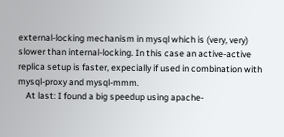external-locking mechanism in mysql which is (very, very) slower than internal-locking. In this case an active-active replica setup is faster, expecially if used in combination with mysql-proxy and mysql-mmm.
    At last: I found a big speedup using apache-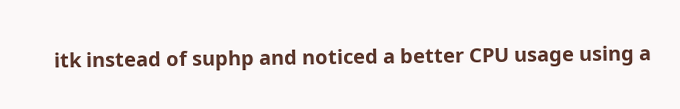itk instead of suphp and noticed a better CPU usage using a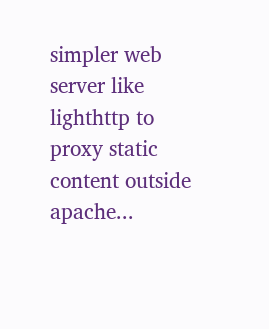simpler web server like lighthttp to proxy static content outside apache...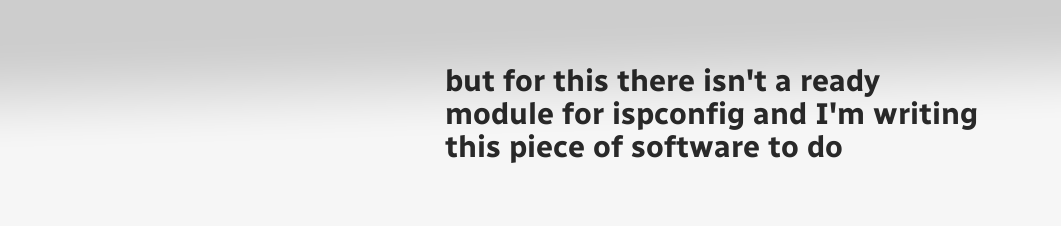but for this there isn't a ready module for ispconfig and I'm writing this piece of software to do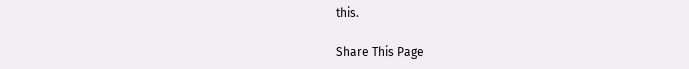this.

Share This Page